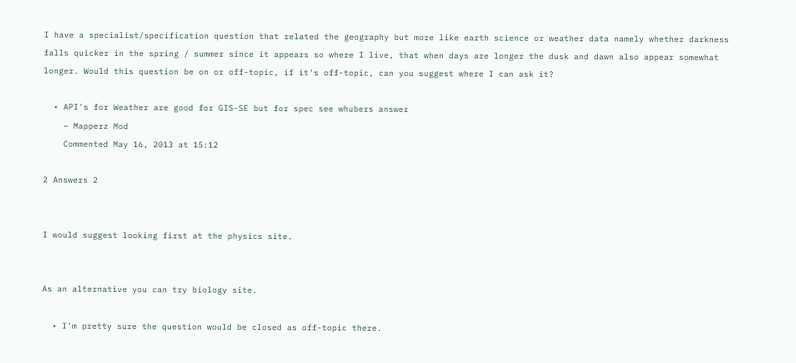I have a specialist/specification question that related the geography but more like earth science or weather data namely whether darkness falls quicker in the spring / summer since it appears so where I live, that when days are longer the dusk and dawn also appear somewhat longer. Would this question be on or off-topic, if it's off-topic, can you suggest where I can ask it?

  • API's for Weather are good for GIS-SE but for spec see whubers answer
    – Mapperz Mod
    Commented May 16, 2013 at 15:12

2 Answers 2


I would suggest looking first at the physics site.


As an alternative you can try biology site.

  • I'm pretty sure the question would be closed as off-topic there.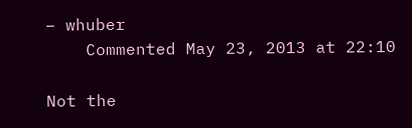– whuber
    Commented May 23, 2013 at 22:10

Not the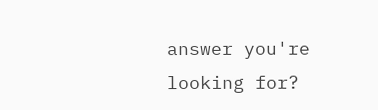answer you're looking for?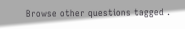Browse other questions tagged .